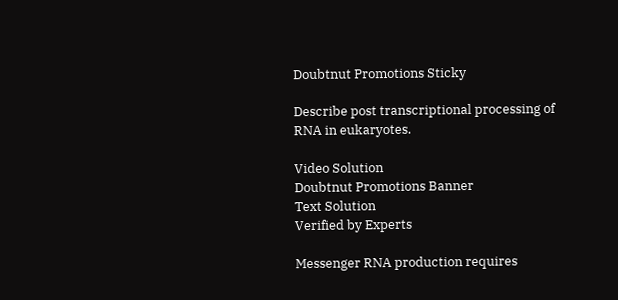Doubtnut Promotions Sticky

Describe post transcriptional processing of RNA in eukaryotes.

Video Solution
Doubtnut Promotions Banner
Text Solution
Verified by Experts

Messenger RNA production requires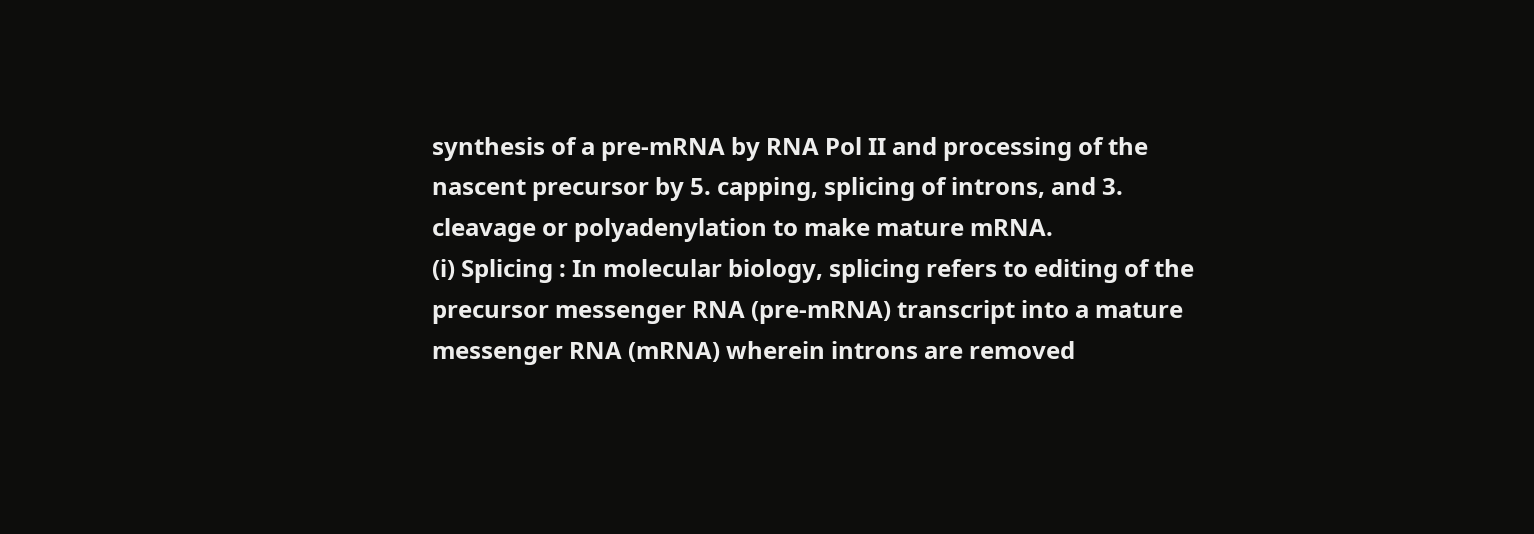synthesis of a pre-mRNA by RNA Pol II and processing of the nascent precursor by 5. capping, splicing of introns, and 3. cleavage or polyadenylation to make mature mRNA.
(i) Splicing : In molecular biology, splicing refers to editing of the precursor messenger RNA (pre-mRNA) transcript into a mature messenger RNA (mRNA) wherein introns are removed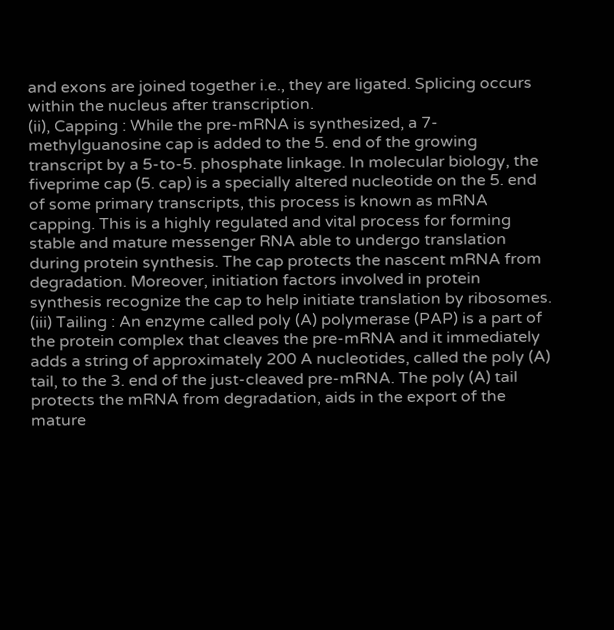and exons are joined together i.e., they are ligated. Splicing occurs within the nucleus after transcription.
(ii), Capping : While the pre-mRNA is synthesized, a 7-methylguanosine cap is added to the 5. end of the growing transcript by a 5-to-5. phosphate linkage. In molecular biology, the fiveprime cap (5. cap) is a specially altered nucleotide on the 5. end of some primary transcripts, this process is known as mRNA capping. This is a highly regulated and vital process for forming stable and mature messenger RNA able to undergo translation during protein synthesis. The cap protects the nascent mRNA from degradation. Moreover, initiation factors involved in protein synthesis recognize the cap to help initiate translation by ribosomes.
(iii) Tailing : An enzyme called poly (A) polymerase (PAP) is a part of the protein complex that cleaves the pre-mRNA and it immediately adds a string of approximately 200 A nucleotides, called the poly (A) tail, to the 3. end of the just-cleaved pre-mRNA. The poly (A) tail protects the mRNA from degradation, aids in the export of the mature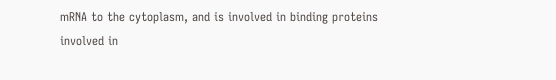mRNA to the cytoplasm, and is involved in binding proteins involved in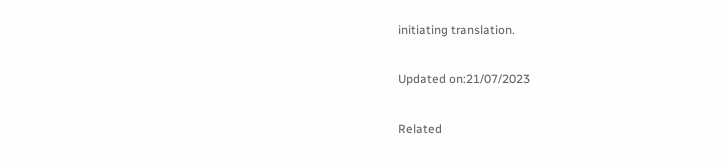initiating translation.

Updated on:21/07/2023

Related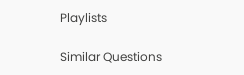Playlists

Similar Questions